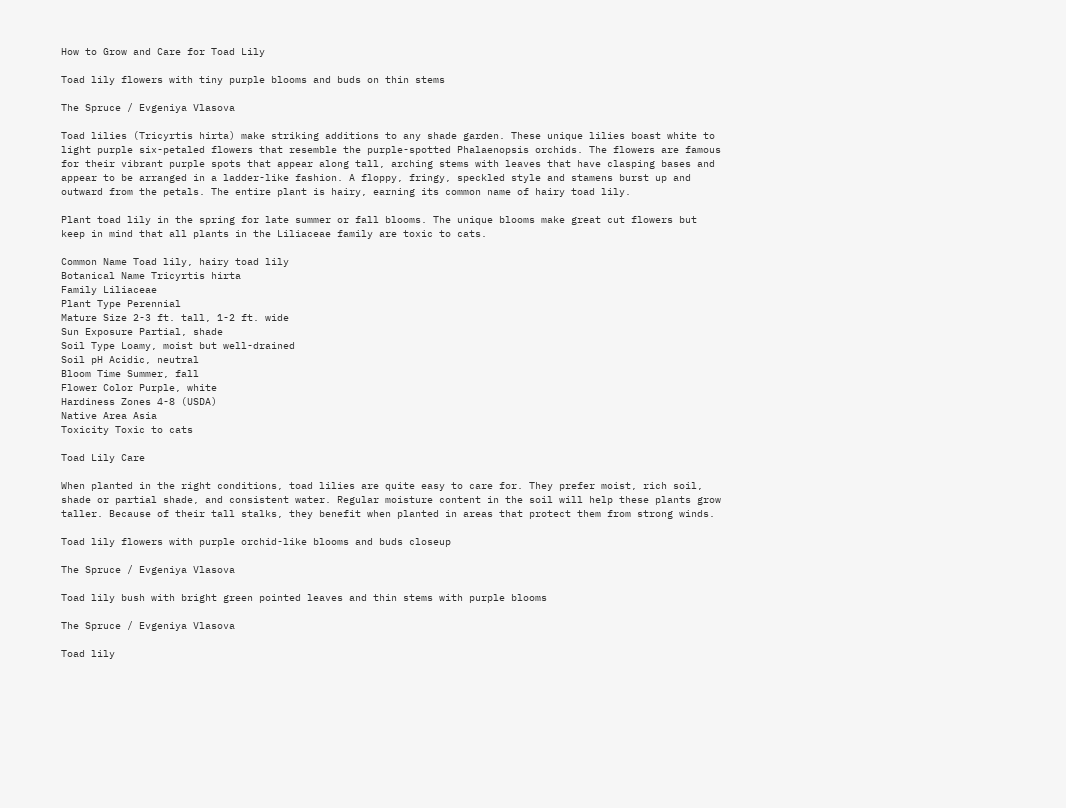How to Grow and Care for Toad Lily

Toad lily flowers with tiny purple blooms and buds on thin stems

The Spruce / Evgeniya Vlasova

Toad lilies (Tricyrtis hirta) make striking additions to any shade garden. These unique lilies boast white to light purple six-petaled flowers that resemble the purple-spotted Phalaenopsis orchids. The flowers are famous for their vibrant purple spots that appear along tall, arching stems with leaves that have clasping bases and appear to be arranged in a ladder-like fashion. A floppy, fringy, speckled style and stamens burst up and outward from the petals. The entire plant is hairy, earning its common name of hairy toad lily.

Plant toad lily in the spring for late summer or fall blooms. The unique blooms make great cut flowers but keep in mind that all plants in the Liliaceae family are toxic to cats.

Common Name Toad lily, hairy toad lily
Botanical Name Tricyrtis hirta
Family Liliaceae
Plant Type Perennial
Mature Size 2-3 ft. tall, 1-2 ft. wide
Sun Exposure Partial, shade
Soil Type Loamy, moist but well-drained
Soil pH Acidic, neutral
Bloom Time Summer, fall
Flower Color Purple, white
Hardiness Zones 4-8 (USDA)
Native Area Asia
Toxicity Toxic to cats

Toad Lily Care

When planted in the right conditions, toad lilies are quite easy to care for. They prefer moist, rich soil, shade or partial shade, and consistent water. Regular moisture content in the soil will help these plants grow taller. Because of their tall stalks, they benefit when planted in areas that protect them from strong winds.

Toad lily flowers with purple orchid-like blooms and buds closeup

The Spruce / Evgeniya Vlasova

Toad lily bush with bright green pointed leaves and thin stems with purple blooms

The Spruce / Evgeniya Vlasova

Toad lily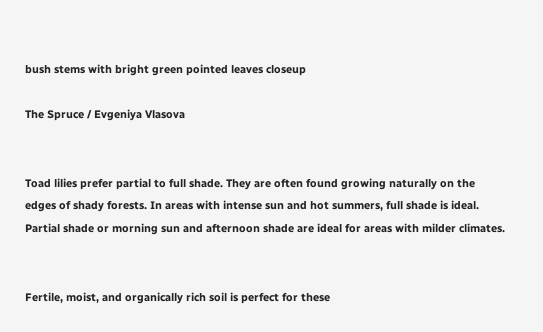bush stems with bright green pointed leaves closeup

The Spruce / Evgeniya Vlasova


Toad lilies prefer partial to full shade. They are often found growing naturally on the edges of shady forests. In areas with intense sun and hot summers, full shade is ideal. Partial shade or morning sun and afternoon shade are ideal for areas with milder climates.


Fertile, moist, and organically rich soil is perfect for these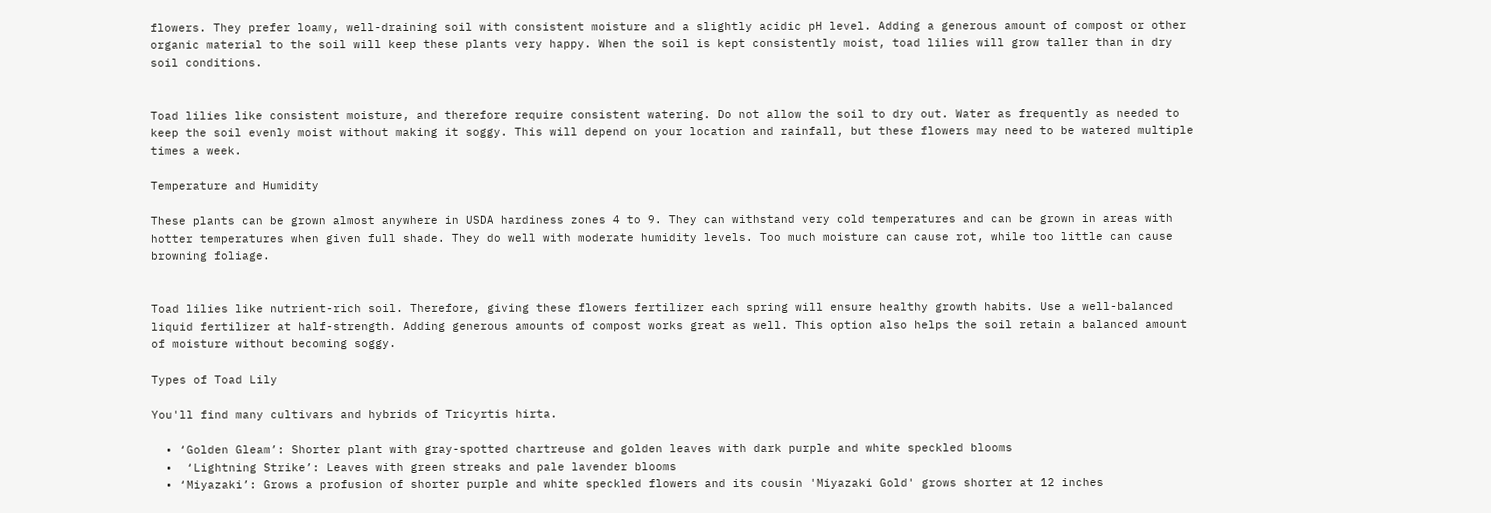flowers. They prefer loamy, well-draining soil with consistent moisture and a slightly acidic pH level. Adding a generous amount of compost or other organic material to the soil will keep these plants very happy. When the soil is kept consistently moist, toad lilies will grow taller than in dry soil conditions.


Toad lilies like consistent moisture, and therefore require consistent watering. Do not allow the soil to dry out. Water as frequently as needed to keep the soil evenly moist without making it soggy. This will depend on your location and rainfall, but these flowers may need to be watered multiple times a week.

Temperature and Humidity

These plants can be grown almost anywhere in USDA hardiness zones 4 to 9. They can withstand very cold temperatures and can be grown in areas with hotter temperatures when given full shade. They do well with moderate humidity levels. Too much moisture can cause rot, while too little can cause browning foliage.


Toad lilies like nutrient-rich soil. Therefore, giving these flowers fertilizer each spring will ensure healthy growth habits. Use a well-balanced liquid fertilizer at half-strength. Adding generous amounts of compost works great as well. This option also helps the soil retain a balanced amount of moisture without becoming soggy.

Types of Toad Lily

You'll find many cultivars and hybrids of Tricyrtis hirta.

  • ‘Golden Gleam’: Shorter plant with gray-spotted chartreuse and golden leaves with dark purple and white speckled blooms
  •  ‘Lightning Strike’: Leaves with green streaks and pale lavender blooms
  • ‘Miyazaki’: Grows a profusion of shorter purple and white speckled flowers and its cousin 'Miyazaki Gold' grows shorter at 12 inches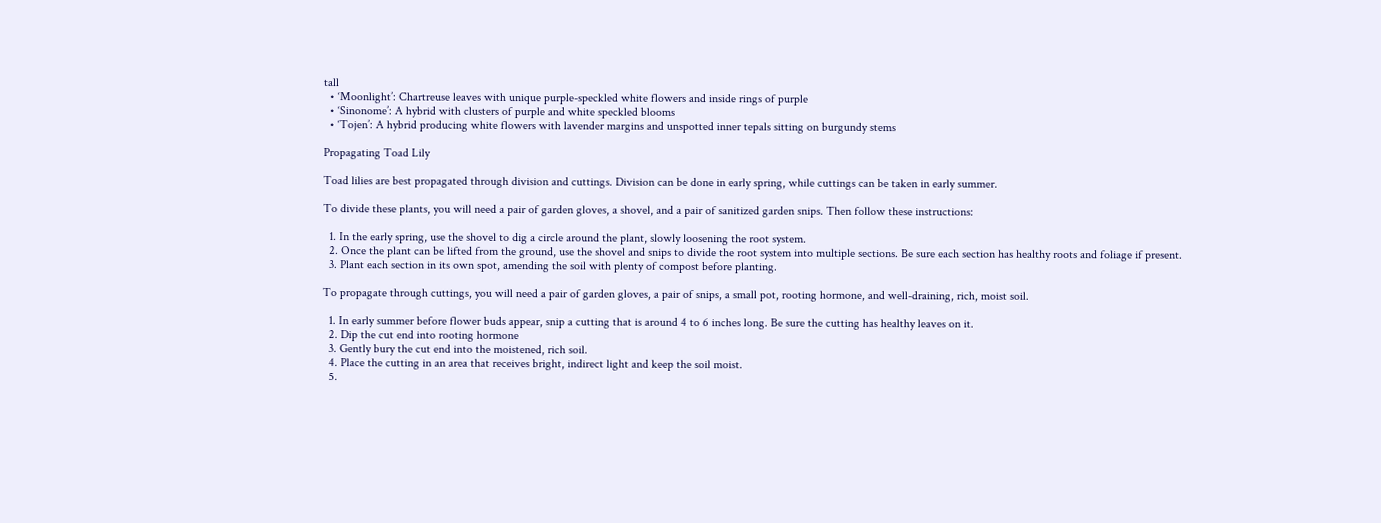tall
  • ‘Moonlight’: Chartreuse leaves with unique purple-speckled white flowers and inside rings of purple
  • ‘Sinonome’: A hybrid with clusters of purple and white speckled blooms
  • ‘Tojen’: A hybrid producing white flowers with lavender margins and unspotted inner tepals sitting on burgundy stems

Propagating Toad Lily

Toad lilies are best propagated through division and cuttings. Division can be done in early spring, while cuttings can be taken in early summer.

To divide these plants, you will need a pair of garden gloves, a shovel, and a pair of sanitized garden snips. Then follow these instructions:

  1. In the early spring, use the shovel to dig a circle around the plant, slowly loosening the root system.
  2. Once the plant can be lifted from the ground, use the shovel and snips to divide the root system into multiple sections. Be sure each section has healthy roots and foliage if present.
  3. Plant each section in its own spot, amending the soil with plenty of compost before planting.

To propagate through cuttings, you will need a pair of garden gloves, a pair of snips, a small pot, rooting hormone, and well-draining, rich, moist soil.

  1. In early summer before flower buds appear, snip a cutting that is around 4 to 6 inches long. Be sure the cutting has healthy leaves on it.
  2. Dip the cut end into rooting hormone
  3. Gently bury the cut end into the moistened, rich soil.
  4. Place the cutting in an area that receives bright, indirect light and keep the soil moist.
  5.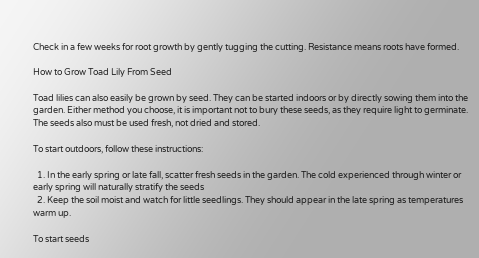Check in a few weeks for root growth by gently tugging the cutting. Resistance means roots have formed.

How to Grow Toad Lily From Seed

Toad lilies can also easily be grown by seed. They can be started indoors or by directly sowing them into the garden. Either method you choose, it is important not to bury these seeds, as they require light to germinate. The seeds also must be used fresh, not dried and stored.

To start outdoors, follow these instructions:

  1. In the early spring or late fall, scatter fresh seeds in the garden. The cold experienced through winter or early spring will naturally stratify the seeds
  2. Keep the soil moist and watch for little seedlings. They should appear in the late spring as temperatures warm up.

To start seeds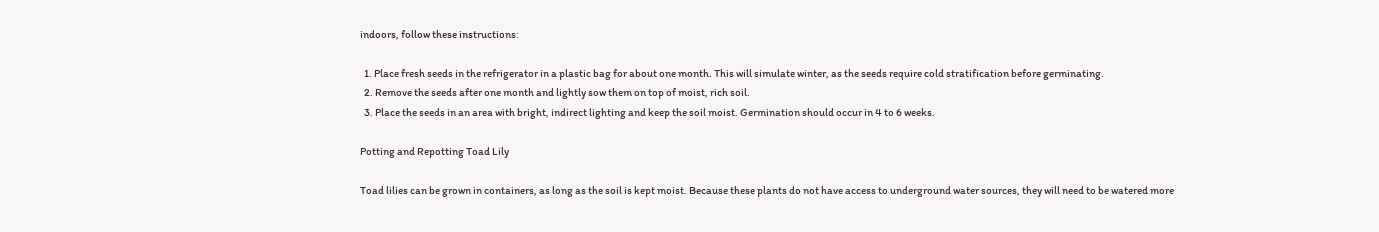indoors, follow these instructions:

  1. Place fresh seeds in the refrigerator in a plastic bag for about one month. This will simulate winter, as the seeds require cold stratification before germinating.
  2. Remove the seeds after one month and lightly sow them on top of moist, rich soil.
  3. Place the seeds in an area with bright, indirect lighting and keep the soil moist. Germination should occur in 4 to 6 weeks.

Potting and Repotting Toad Lily

Toad lilies can be grown in containers, as long as the soil is kept moist. Because these plants do not have access to underground water sources, they will need to be watered more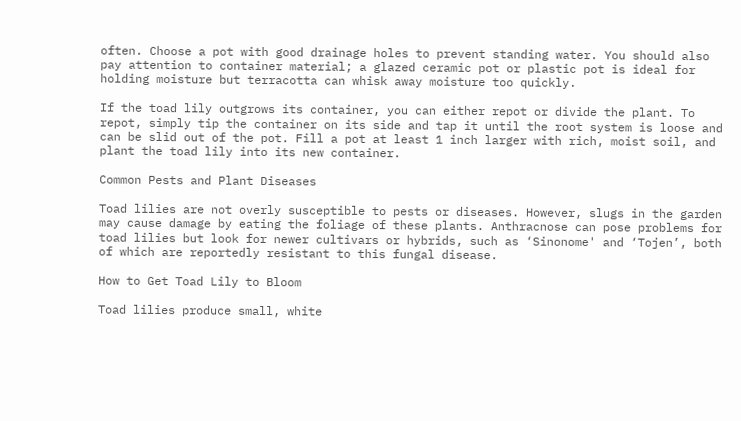often. Choose a pot with good drainage holes to prevent standing water. You should also pay attention to container material; a glazed ceramic pot or plastic pot is ideal for holding moisture but terracotta can whisk away moisture too quickly.

If the toad lily outgrows its container, you can either repot or divide the plant. To repot, simply tip the container on its side and tap it until the root system is loose and can be slid out of the pot. Fill a pot at least 1 inch larger with rich, moist soil, and plant the toad lily into its new container.

Common Pests and Plant Diseases

Toad lilies are not overly susceptible to pests or diseases. However, slugs in the garden may cause damage by eating the foliage of these plants. Anthracnose can pose problems for toad lilies but look for newer cultivars or hybrids, such as ‘Sinonome' and ‘Tojen’, both of which are reportedly resistant to this fungal disease.

How to Get Toad Lily to Bloom

Toad lilies produce small, white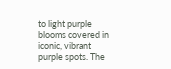to light purple blooms covered in iconic, vibrant purple spots. The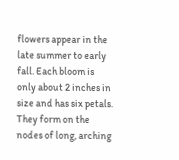flowers appear in the late summer to early fall. Each bloom is only about 2 inches in size and has six petals. They form on the nodes of long, arching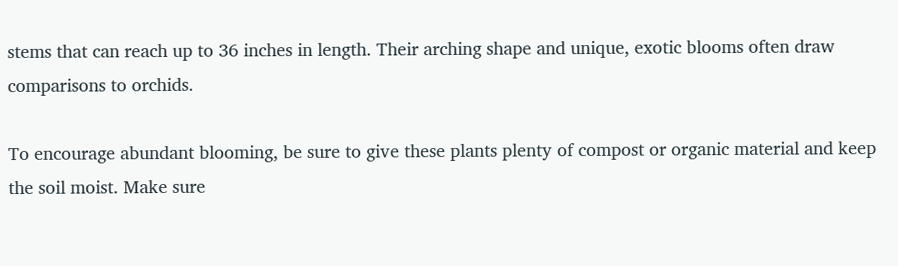stems that can reach up to 36 inches in length. Their arching shape and unique, exotic blooms often draw comparisons to orchids.

To encourage abundant blooming, be sure to give these plants plenty of compost or organic material and keep the soil moist. Make sure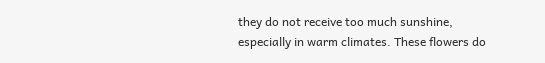they do not receive too much sunshine, especially in warm climates. These flowers do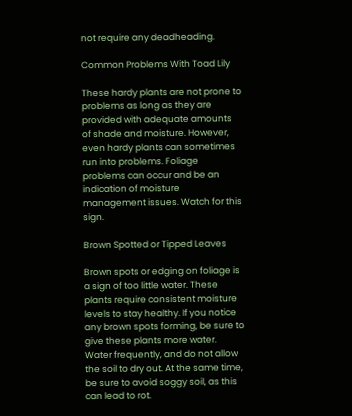not require any deadheading.

Common Problems With Toad Lily

These hardy plants are not prone to problems as long as they are provided with adequate amounts of shade and moisture. However, even hardy plants can sometimes run into problems. Foliage problems can occur and be an indication of moisture management issues. Watch for this sign.

Brown Spotted or Tipped Leaves

Brown spots or edging on foliage is a sign of too little water. These plants require consistent moisture levels to stay healthy. If you notice any brown spots forming, be sure to give these plants more water. Water frequently, and do not allow the soil to dry out. At the same time, be sure to avoid soggy soil, as this can lead to rot.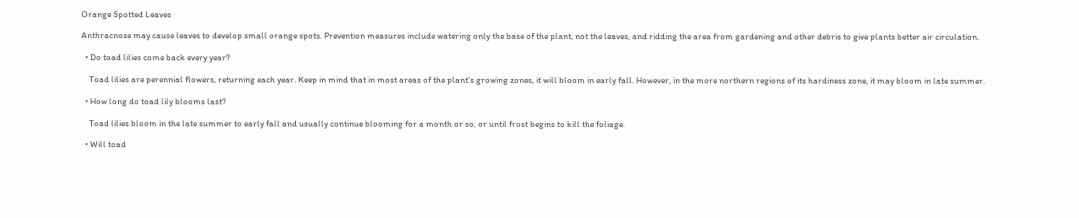Orange Spotted Leaves

Anthracnose may cause leaves to develop small orange spots. Prevention measures include watering only the base of the plant, not the leaves, and ridding the area from gardening and other debris to give plants better air circulation.

  • Do toad lilies come back every year?

    Toad lilies are perennial flowers, returning each year. Keep in mind that in most areas of the plant's growing zones, it will bloom in early fall. However, in the more northern regions of its hardiness zone, it may bloom in late summer.

  • How long do toad lily blooms last?

    Toad lilies bloom in the late summer to early fall and usually continue blooming for a month or so, or until frost begins to kill the foliage.

  • Will toad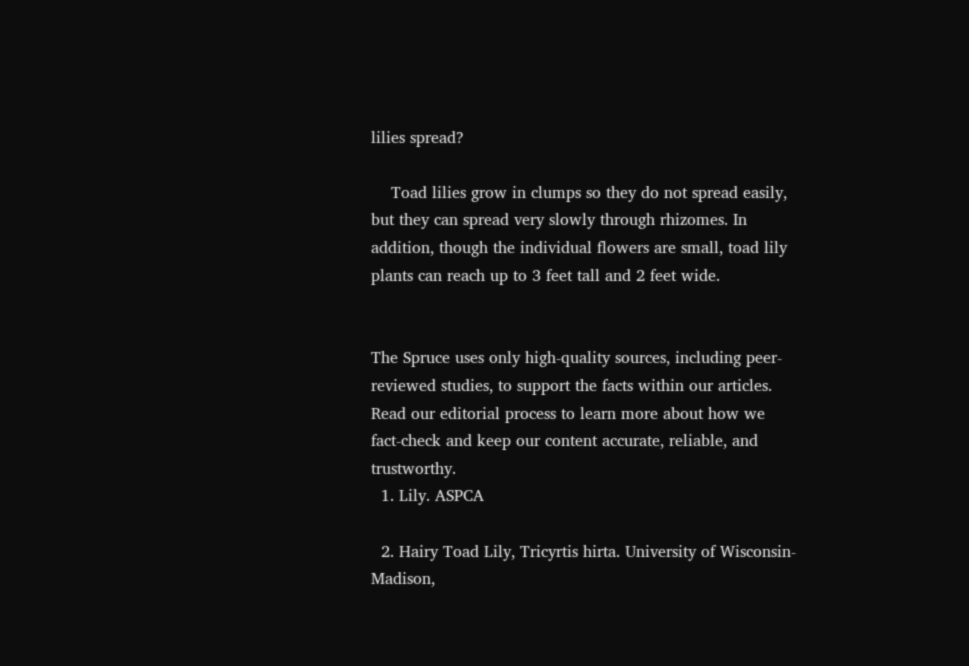lilies spread?

    Toad lilies grow in clumps so they do not spread easily, but they can spread very slowly through rhizomes. In addition, though the individual flowers are small, toad lily plants can reach up to 3 feet tall and 2 feet wide.


The Spruce uses only high-quality sources, including peer-reviewed studies, to support the facts within our articles. Read our editorial process to learn more about how we fact-check and keep our content accurate, reliable, and trustworthy.
  1. Lily. ASPCA

  2. Hairy Toad Lily, Tricyrtis hirta. University of Wisconsin-Madison,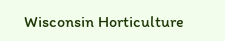Wisconsin Horticulture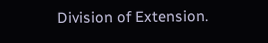Division of Extension.